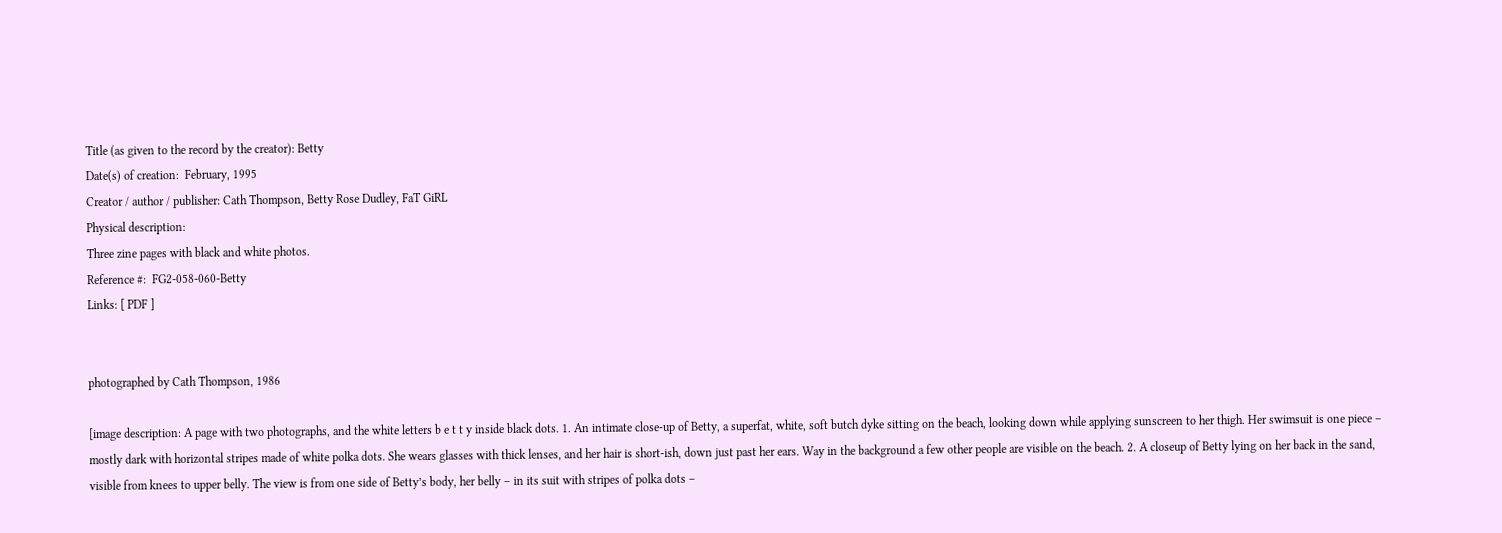Title (as given to the record by the creator): Betty
Date(s) of creation:  February, 1995
Creator / author / publisher: Cath Thompson, Betty Rose Dudley, FaT GiRL
Physical description:
Three zine pages with black and white photos.
Reference #:  FG2-058-060-Betty
Links: [ PDF ]


photographed by Cath Thompson, 1986

[image description: A page with two photographs, and the white letters b e t t y inside black dots. 1. An intimate close-up of Betty, a superfat, white, soft butch dyke sitting on the beach, looking down while applying sunscreen to her thigh. Her swimsuit is one piece – mostly dark with horizontal stripes made of white polka dots. She wears glasses with thick lenses, and her hair is short-ish, down just past her ears. Way in the background a few other people are visible on the beach. 2. A closeup of Betty lying on her back in the sand, visible from knees to upper belly. The view is from one side of Betty’s body, her belly – in its suit with stripes of polka dots –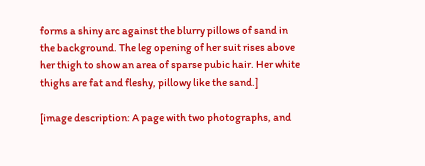forms a shiny arc against the blurry pillows of sand in the background. The leg opening of her suit rises above her thigh to show an area of sparse pubic hair. Her white thighs are fat and fleshy, pillowy like the sand.]

[image description: A page with two photographs, and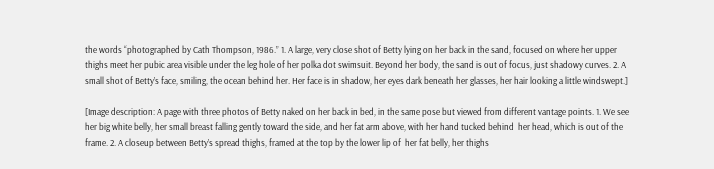the words “photographed by Cath Thompson, 1986.” 1. A large, very close shot of Betty lying on her back in the sand, focused on where her upper thighs meet her pubic area visible under the leg hole of her polka dot swimsuit. Beyond her body, the sand is out of focus, just shadowy curves. 2. A small shot of Betty’s face, smiling, the ocean behind her. Her face is in shadow, her eyes dark beneath her glasses, her hair looking a little windswept.]

[Image description: A page with three photos of Betty naked on her back in bed, in the same pose but viewed from different vantage points. 1. We see her big white belly, her small breast falling gently toward the side, and her fat arm above, with her hand tucked behind  her head, which is out of the frame. 2. A closeup between Betty’s spread thighs, framed at the top by the lower lip of  her fat belly, her thighs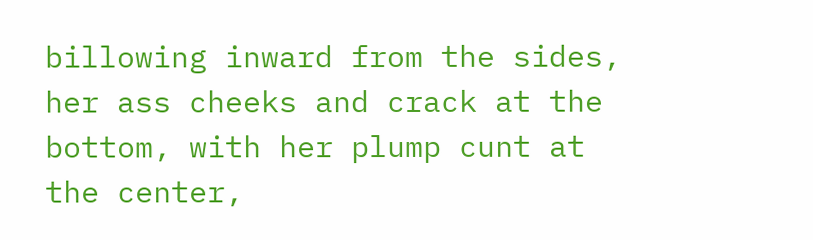billowing inward from the sides, her ass cheeks and crack at the bottom, with her plump cunt at the center,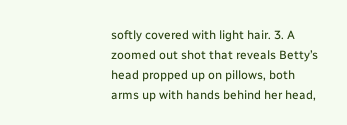softly covered with light hair. 3. A zoomed out shot that reveals Betty’s head propped up on pillows, both arms up with hands behind her head,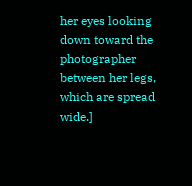her eyes looking down toward the photographer between her legs, which are spread wide.]